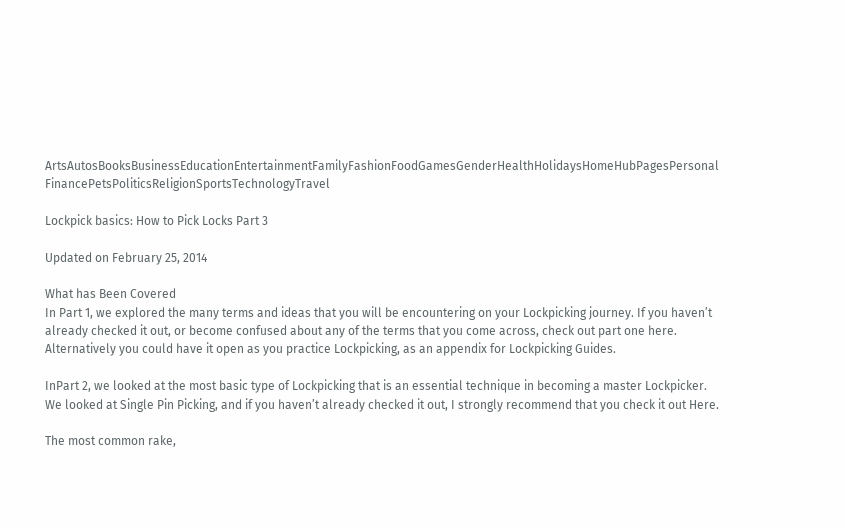ArtsAutosBooksBusinessEducationEntertainmentFamilyFashionFoodGamesGenderHealthHolidaysHomeHubPagesPersonal FinancePetsPoliticsReligionSportsTechnologyTravel

Lockpick basics: How to Pick Locks Part 3

Updated on February 25, 2014

What has Been Covered
In Part 1, we explored the many terms and ideas that you will be encountering on your Lockpicking journey. If you haven’t already checked it out, or become confused about any of the terms that you come across, check out part one here. Alternatively you could have it open as you practice Lockpicking, as an appendix for Lockpicking Guides.

InPart 2, we looked at the most basic type of Lockpicking that is an essential technique in becoming a master Lockpicker. We looked at Single Pin Picking, and if you haven’t already checked it out, I strongly recommend that you check it out Here.

The most common rake,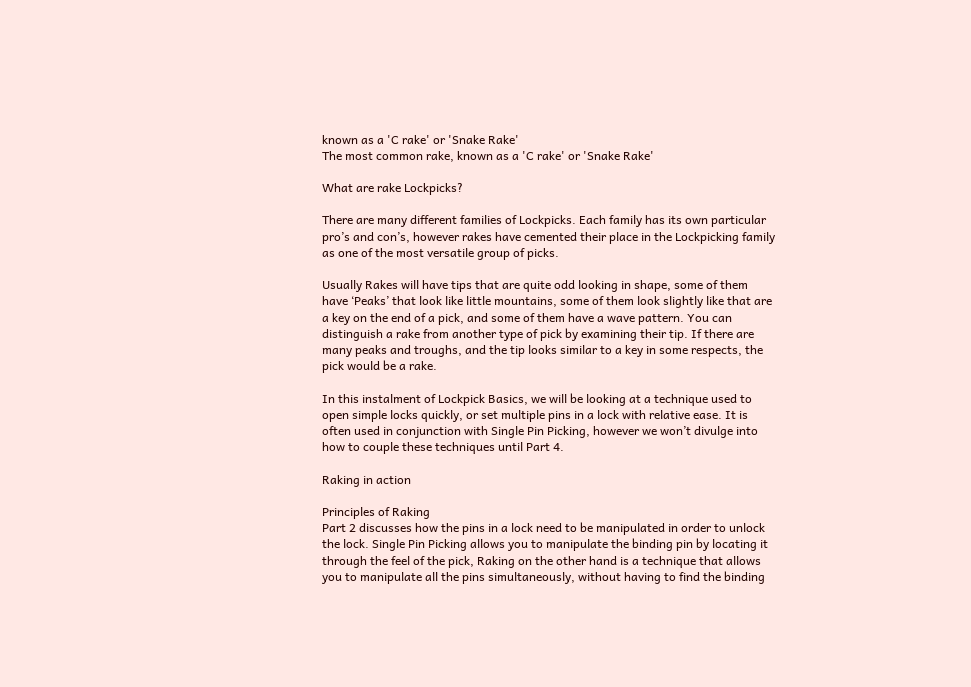known as a 'C rake' or 'Snake Rake'
The most common rake, known as a 'C rake' or 'Snake Rake'

What are rake Lockpicks?

There are many different families of Lockpicks. Each family has its own particular pro’s and con’s, however rakes have cemented their place in the Lockpicking family as one of the most versatile group of picks.

Usually Rakes will have tips that are quite odd looking in shape, some of them have ‘Peaks’ that look like little mountains, some of them look slightly like that are a key on the end of a pick, and some of them have a wave pattern. You can distinguish a rake from another type of pick by examining their tip. If there are many peaks and troughs, and the tip looks similar to a key in some respects, the pick would be a rake.

In this instalment of Lockpick Basics, we will be looking at a technique used to open simple locks quickly, or set multiple pins in a lock with relative ease. It is often used in conjunction with Single Pin Picking, however we won’t divulge into how to couple these techniques until Part 4.

Raking in action

Principles of Raking
Part 2 discusses how the pins in a lock need to be manipulated in order to unlock the lock. Single Pin Picking allows you to manipulate the binding pin by locating it through the feel of the pick, Raking on the other hand is a technique that allows you to manipulate all the pins simultaneously, without having to find the binding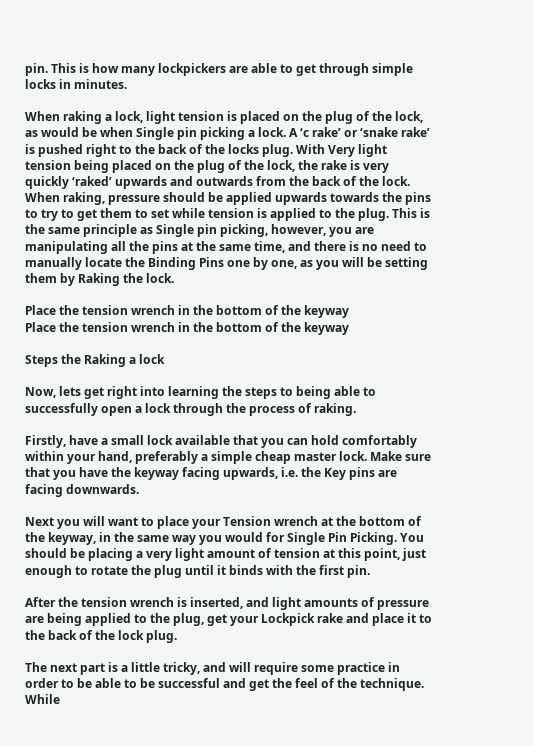pin. This is how many lockpickers are able to get through simple locks in minutes.

When raking a lock, light tension is placed on the plug of the lock, as would be when Single pin picking a lock. A ‘c rake’ or ‘snake rake’ is pushed right to the back of the locks plug. With Very light tension being placed on the plug of the lock, the rake is very quickly ‘raked’ upwards and outwards from the back of the lock. When raking, pressure should be applied upwards towards the pins to try to get them to set while tension is applied to the plug. This is the same principle as Single pin picking, however, you are manipulating all the pins at the same time, and there is no need to manually locate the Binding Pins one by one, as you will be setting them by Raking the lock.

Place the tension wrench in the bottom of the keyway
Place the tension wrench in the bottom of the keyway

Steps the Raking a lock

Now, lets get right into learning the steps to being able to successfully open a lock through the process of raking.

Firstly, have a small lock available that you can hold comfortably within your hand, preferably a simple cheap master lock. Make sure that you have the keyway facing upwards, i.e. the Key pins are facing downwards.

Next you will want to place your Tension wrench at the bottom of the keyway, in the same way you would for Single Pin Picking. You should be placing a very light amount of tension at this point, just enough to rotate the plug until it binds with the first pin.

After the tension wrench is inserted, and light amounts of pressure are being applied to the plug, get your Lockpick rake and place it to the back of the lock plug.

The next part is a little tricky, and will require some practice in order to be able to be successful and get the feel of the technique. While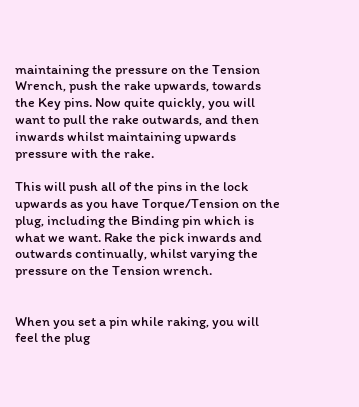maintaining the pressure on the Tension Wrench, push the rake upwards, towards the Key pins. Now quite quickly, you will want to pull the rake outwards, and then inwards whilst maintaining upwards pressure with the rake.

This will push all of the pins in the lock upwards as you have Torque/Tension on the plug, including the Binding pin which is what we want. Rake the pick inwards and outwards continually, whilst varying the pressure on the Tension wrench.


When you set a pin while raking, you will feel the plug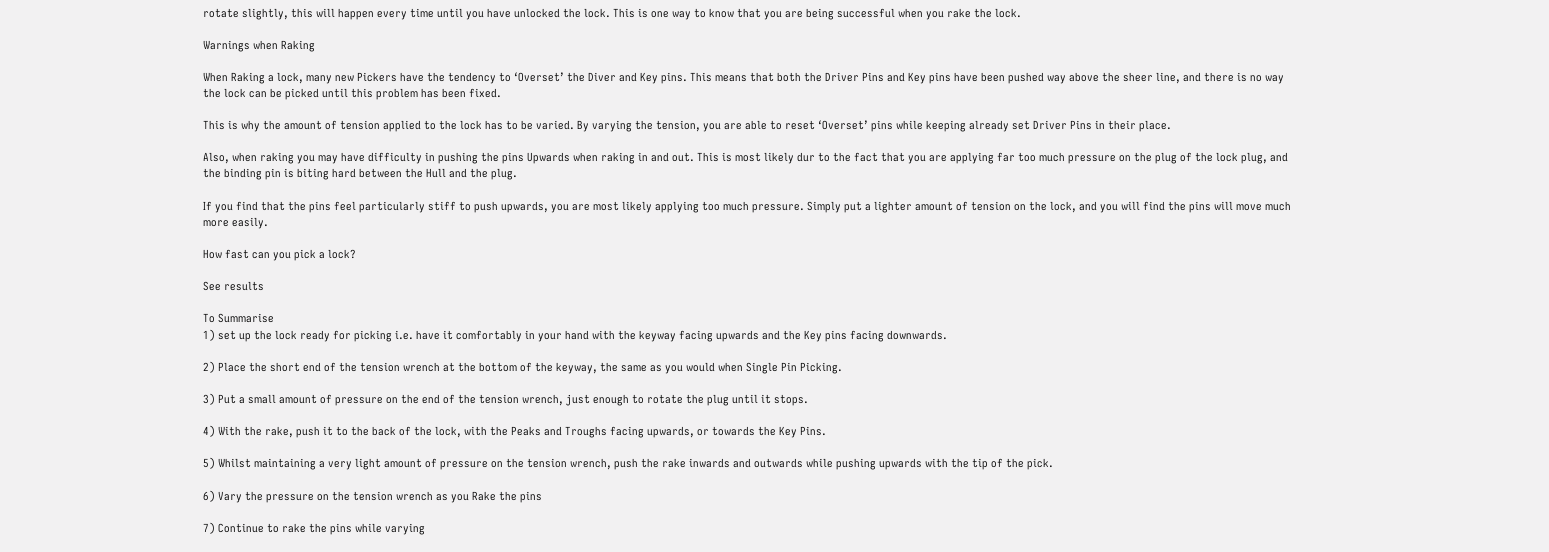rotate slightly, this will happen every time until you have unlocked the lock. This is one way to know that you are being successful when you rake the lock.

Warnings when Raking

When Raking a lock, many new Pickers have the tendency to ‘Overset’ the Diver and Key pins. This means that both the Driver Pins and Key pins have been pushed way above the sheer line, and there is no way the lock can be picked until this problem has been fixed.

This is why the amount of tension applied to the lock has to be varied. By varying the tension, you are able to reset ‘Overset’ pins while keeping already set Driver Pins in their place.

Also, when raking you may have difficulty in pushing the pins Upwards when raking in and out. This is most likely dur to the fact that you are applying far too much pressure on the plug of the lock plug, and the binding pin is biting hard between the Hull and the plug.

If you find that the pins feel particularly stiff to push upwards, you are most likely applying too much pressure. Simply put a lighter amount of tension on the lock, and you will find the pins will move much more easily.

How fast can you pick a lock?

See results

To Summarise
1) set up the lock ready for picking i.e. have it comfortably in your hand with the keyway facing upwards and the Key pins facing downwards.

2) Place the short end of the tension wrench at the bottom of the keyway, the same as you would when Single Pin Picking.

3) Put a small amount of pressure on the end of the tension wrench, just enough to rotate the plug until it stops.

4) With the rake, push it to the back of the lock, with the Peaks and Troughs facing upwards, or towards the Key Pins.

5) Whilst maintaining a very light amount of pressure on the tension wrench, push the rake inwards and outwards while pushing upwards with the tip of the pick.

6) Vary the pressure on the tension wrench as you Rake the pins

7) Continue to rake the pins while varying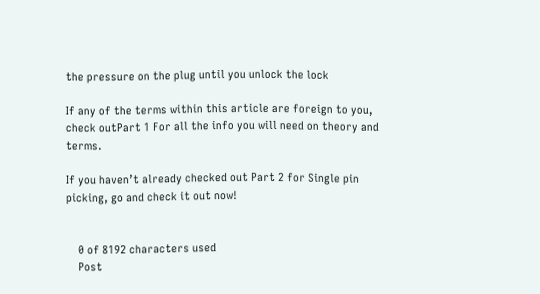the pressure on the plug until you unlock the lock

If any of the terms within this article are foreign to you, check outPart 1 For all the info you will need on theory and terms.

If you haven’t already checked out Part 2 for Single pin picking, go and check it out now!


    0 of 8192 characters used
    Post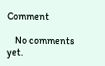Comment

    No comments yet.